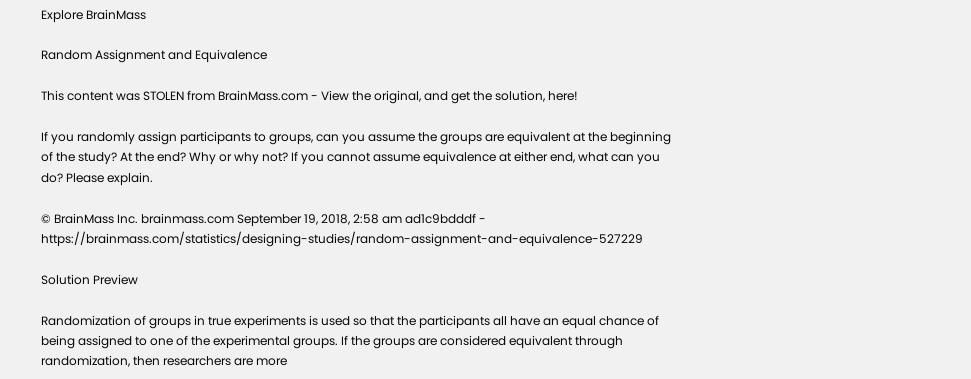Explore BrainMass

Random Assignment and Equivalence

This content was STOLEN from BrainMass.com - View the original, and get the solution, here!

If you randomly assign participants to groups, can you assume the groups are equivalent at the beginning of the study? At the end? Why or why not? If you cannot assume equivalence at either end, what can you do? Please explain.

© BrainMass Inc. brainmass.com September 19, 2018, 2:58 am ad1c9bdddf - https://brainmass.com/statistics/designing-studies/random-assignment-and-equivalence-527229

Solution Preview

Randomization of groups in true experiments is used so that the participants all have an equal chance of being assigned to one of the experimental groups. If the groups are considered equivalent through randomization, then researchers are more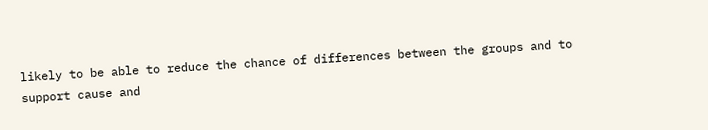likely to be able to reduce the chance of differences between the groups and to support cause and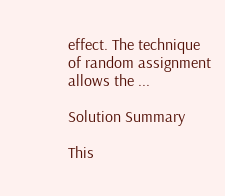effect. The technique of random assignment allows the ...

Solution Summary

This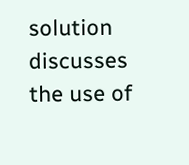solution discusses the use of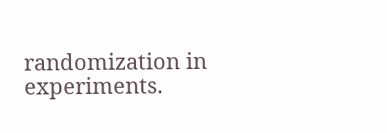randomization in experiments.